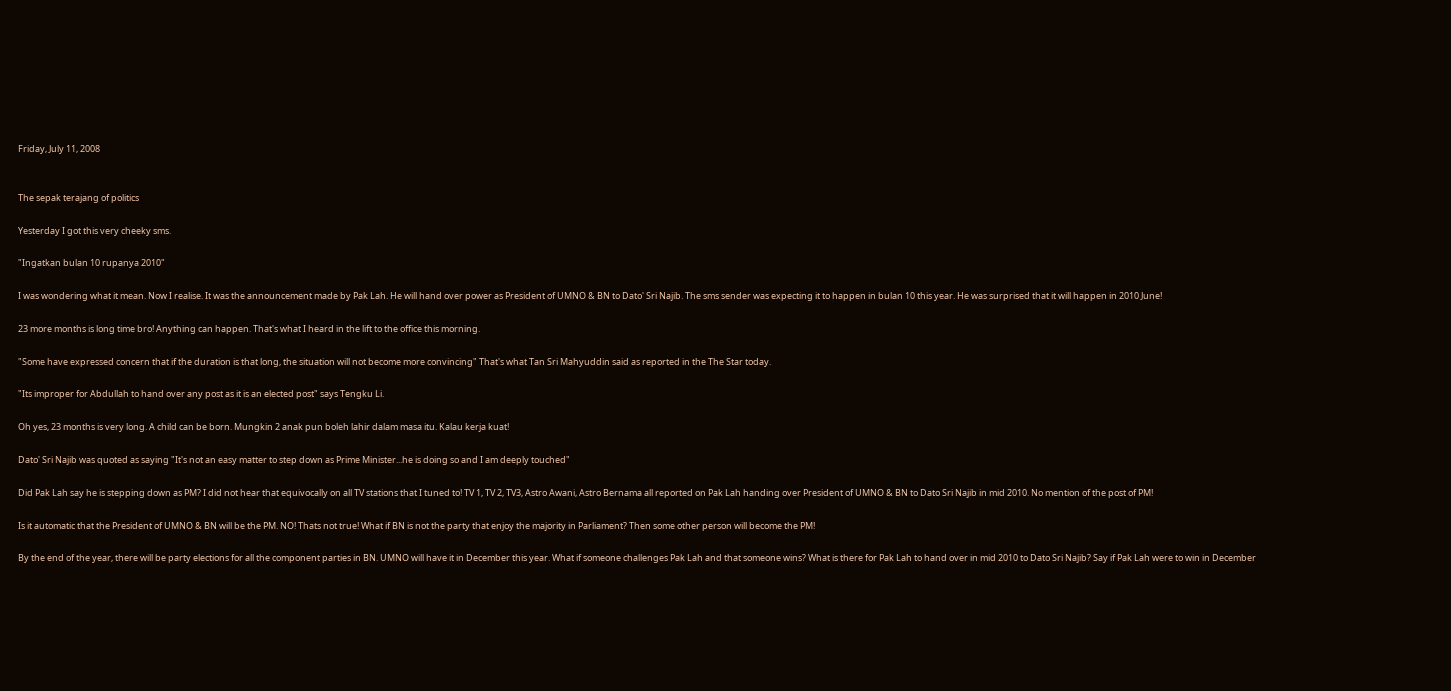Friday, July 11, 2008


The sepak terajang of politics

Yesterday I got this very cheeky sms.

"Ingatkan bulan 10 rupanya 2010"

I was wondering what it mean. Now I realise. It was the announcement made by Pak Lah. He will hand over power as President of UMNO & BN to Dato' Sri Najib. The sms sender was expecting it to happen in bulan 10 this year. He was surprised that it will happen in 2010 June!

23 more months is long time bro! Anything can happen. That's what I heard in the lift to the office this morning.

"Some have expressed concern that if the duration is that long, the situation will not become more convincing" That's what Tan Sri Mahyuddin said as reported in the The Star today.

"Its improper for Abdullah to hand over any post as it is an elected post" says Tengku Li.

Oh yes, 23 months is very long. A child can be born. Mungkin 2 anak pun boleh lahir dalam masa itu. Kalau kerja kuat!

Dato' Sri Najib was quoted as saying "It's not an easy matter to step down as Prime Minister...he is doing so and I am deeply touched"

Did Pak Lah say he is stepping down as PM? I did not hear that equivocally on all TV stations that I tuned to! TV 1, TV 2, TV3, Astro Awani, Astro Bernama all reported on Pak Lah handing over President of UMNO & BN to Dato Sri Najib in mid 2010. No mention of the post of PM!

Is it automatic that the President of UMNO & BN will be the PM. NO! Thats not true! What if BN is not the party that enjoy the majority in Parliament? Then some other person will become the PM!

By the end of the year, there will be party elections for all the component parties in BN. UMNO will have it in December this year. What if someone challenges Pak Lah and that someone wins? What is there for Pak Lah to hand over in mid 2010 to Dato Sri Najib? Say if Pak Lah were to win in December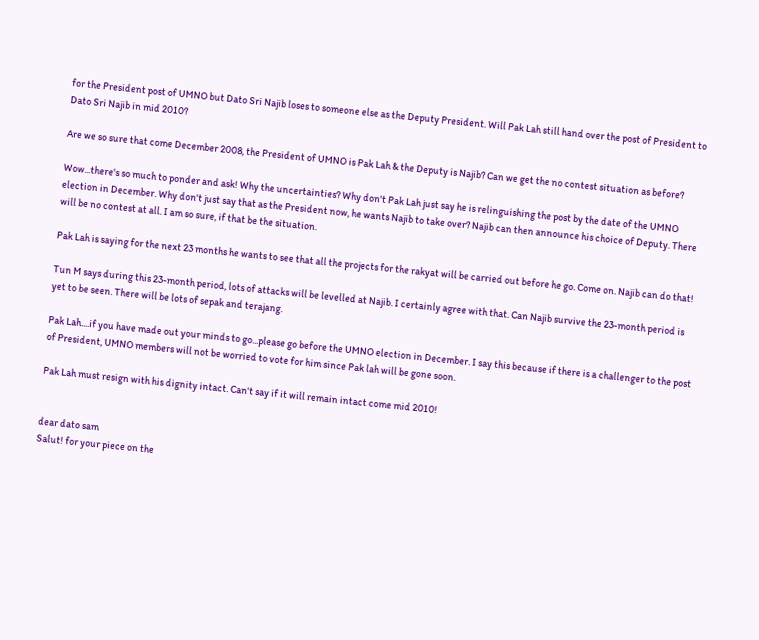for the President post of UMNO but Dato Sri Najib loses to someone else as the Deputy President. Will Pak Lah still hand over the post of President to Dato Sri Najib in mid 2010?

Are we so sure that come December 2008, the President of UMNO is Pak Lah & the Deputy is Najib? Can we get the no contest situation as before?

Wow...there's so much to ponder and ask! Why the uncertainties? Why don't Pak Lah just say he is relinguishing the post by the date of the UMNO election in December. Why don't just say that as the President now, he wants Najib to take over? Najib can then announce his choice of Deputy. There will be no contest at all. I am so sure, if that be the situation.

Pak Lah is saying for the next 23 months he wants to see that all the projects for the rakyat will be carried out before he go. Come on. Najib can do that!

Tun M says during this 23-month period, lots of attacks will be levelled at Najib. I certainly agree with that. Can Najib survive the 23-month period is yet to be seen. There will be lots of sepak and terajang.

Pak Lah....if you have made out your minds to go...please go before the UMNO election in December. I say this because if there is a challenger to the post of President, UMNO members will not be worried to vote for him since Pak lah will be gone soon.

Pak Lah must resign with his dignity intact. Can't say if it will remain intact come mid 2010!


dear dato sam
Salut! for your piece on the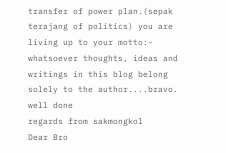transfer of power plan.(sepak terajang of politics) you are living up to your motto:-
whatsoever thoughts, ideas and writings in this blog belong solely to the author....bravo. well done
regards from sakmongkol
Dear Bro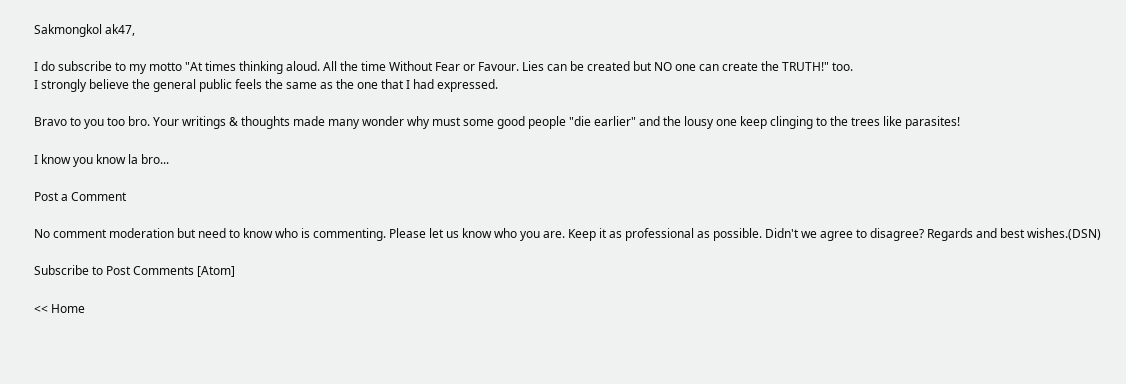Sakmongkol ak47,

I do subscribe to my motto "At times thinking aloud. All the time Without Fear or Favour. Lies can be created but NO one can create the TRUTH!" too.
I strongly believe the general public feels the same as the one that I had expressed.

Bravo to you too bro. Your writings & thoughts made many wonder why must some good people "die earlier" and the lousy one keep clinging to the trees like parasites!

I know you know la bro...

Post a Comment

No comment moderation but need to know who is commenting. Please let us know who you are. Keep it as professional as possible. Didn't we agree to disagree? Regards and best wishes.(DSN)

Subscribe to Post Comments [Atom]

<< Home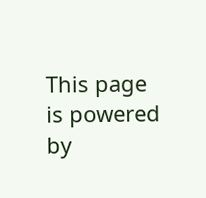This page is powered by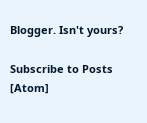Blogger. Isn't yours?

Subscribe to Posts [Atom]